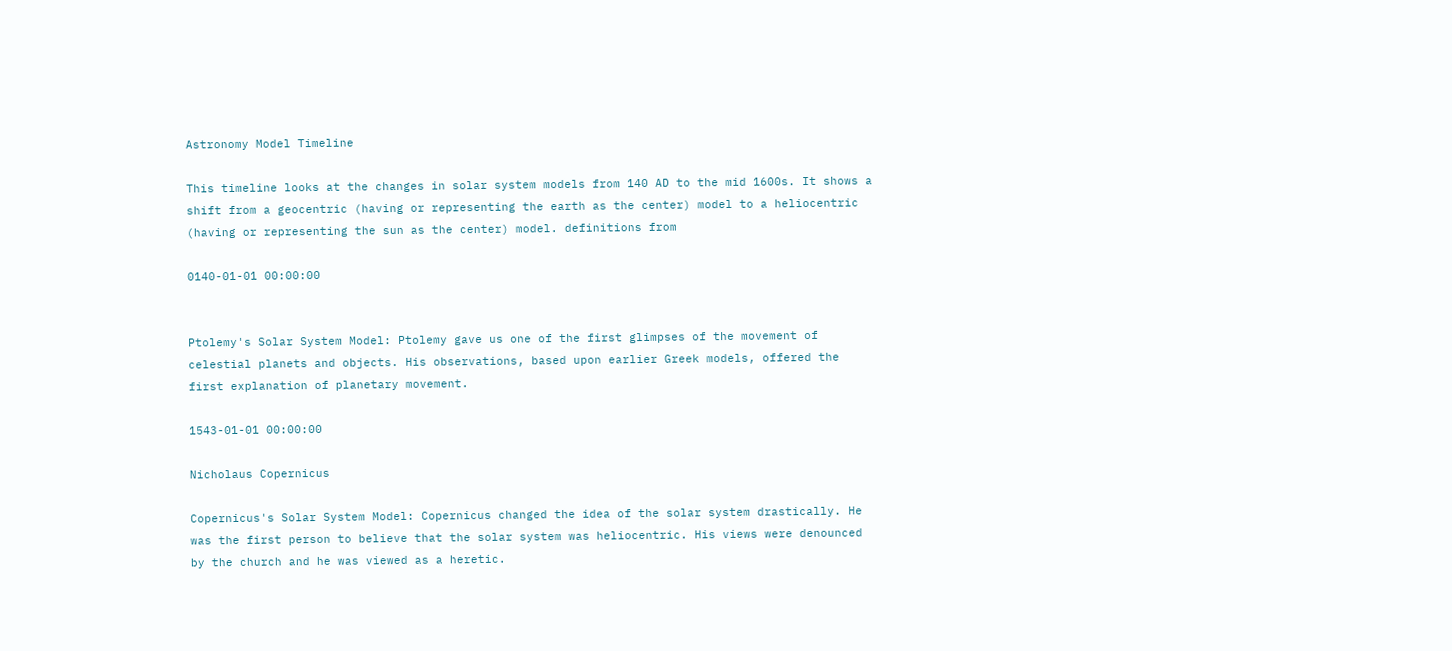Astronomy Model Timeline

This timeline looks at the changes in solar system models from 140 AD to the mid 1600s. It shows a shift from a geocentric (having or representing the earth as the center) model to a heliocentric (having or representing the sun as the center) model. definitions from

0140-01-01 00:00:00


Ptolemy's Solar System Model: Ptolemy gave us one of the first glimpses of the movement of celestial planets and objects. His observations, based upon earlier Greek models, offered the first explanation of planetary movement.

1543-01-01 00:00:00

Nicholaus Copernicus

Copernicus's Solar System Model: Copernicus changed the idea of the solar system drastically. He was the first person to believe that the solar system was heliocentric. His views were denounced by the church and he was viewed as a heretic.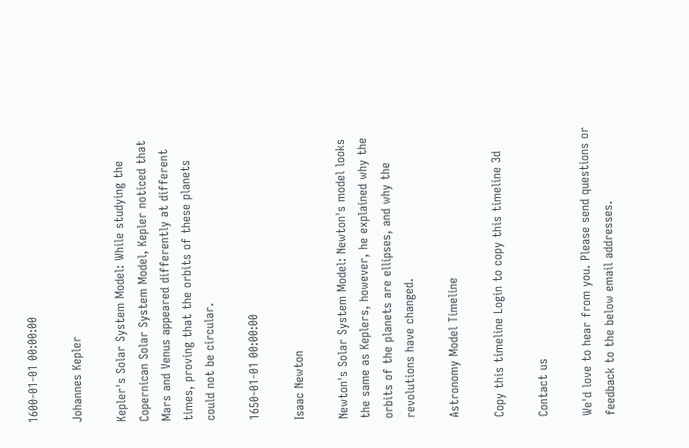1600-01-01 00:00:00

Johannes Kepler

Kepler's Solar System Model: While studying the Copernican Solar System Model, Kepler noticed that Mars and Venus appeared differently at different times, proving that the orbits of these planets could not be circular.

1650-01-01 00:00:00

Isaac Newton

Newton's Solar System Model: Newton's model looks the same as Keplers, however, he explained why the orbits of the planets are ellipses, and why the revolutions have changed.

Astronomy Model Timeline

Copy this timeline Login to copy this timeline 3d

Contact us

We'd love to hear from you. Please send questions or feedback to the below email addresses.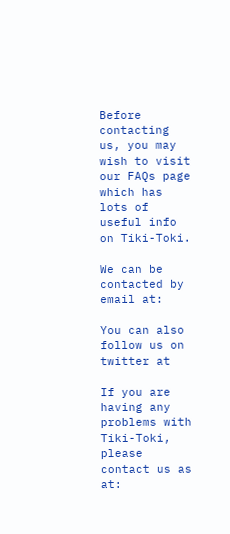Before contacting us, you may wish to visit our FAQs page which has lots of useful info on Tiki-Toki.

We can be contacted by email at:

You can also follow us on twitter at

If you are having any problems with Tiki-Toki, please contact us as at: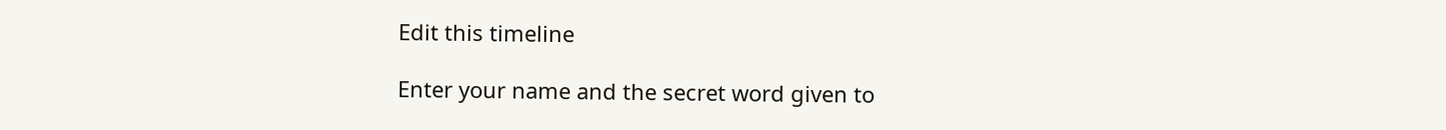Edit this timeline

Enter your name and the secret word given to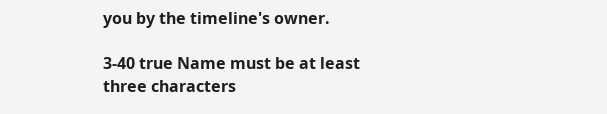you by the timeline's owner.

3-40 true Name must be at least three characters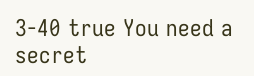3-40 true You need a secret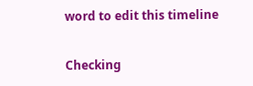word to edit this timeline

Checking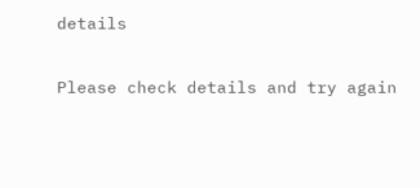details

Please check details and try again